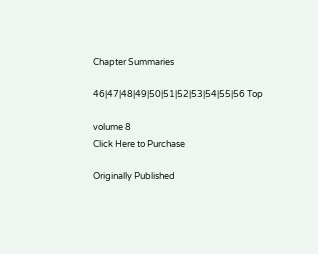Chapter Summaries

46|47|48|49|50|51|52|53|54|55|56 Top

volume 8
Click Here to Purchase

Originally Published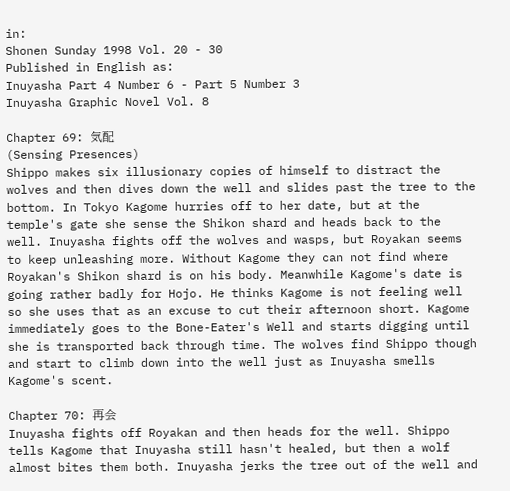in:
Shonen Sunday 1998 Vol. 20 - 30
Published in English as:
Inuyasha Part 4 Number 6 - Part 5 Number 3
Inuyasha Graphic Novel Vol. 8

Chapter 69: 気配
(Sensing Presences)
Shippo makes six illusionary copies of himself to distract the wolves and then dives down the well and slides past the tree to the bottom. In Tokyo Kagome hurries off to her date, but at the temple's gate she sense the Shikon shard and heads back to the well. Inuyasha fights off the wolves and wasps, but Royakan seems to keep unleashing more. Without Kagome they can not find where Royakan's Shikon shard is on his body. Meanwhile Kagome's date is going rather badly for Hojo. He thinks Kagome is not feeling well so she uses that as an excuse to cut their afternoon short. Kagome immediately goes to the Bone-Eater's Well and starts digging until she is transported back through time. The wolves find Shippo though and start to climb down into the well just as Inuyasha smells Kagome's scent.

Chapter 70: 再会
Inuyasha fights off Royakan and then heads for the well. Shippo tells Kagome that Inuyasha still hasn't healed, but then a wolf almost bites them both. Inuyasha jerks the tree out of the well and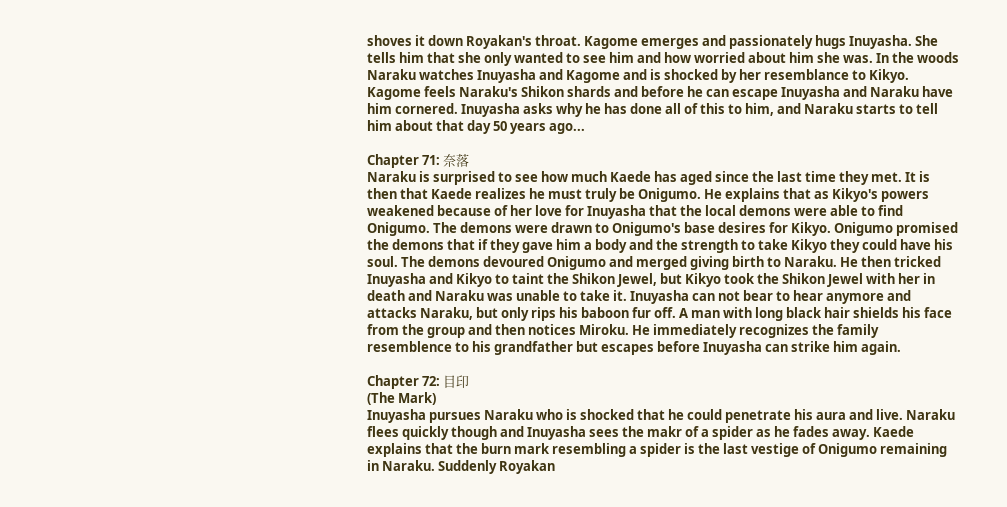shoves it down Royakan's throat. Kagome emerges and passionately hugs Inuyasha. She tells him that she only wanted to see him and how worried about him she was. In the woods Naraku watches Inuyasha and Kagome and is shocked by her resemblance to Kikyo. Kagome feels Naraku's Shikon shards and before he can escape Inuyasha and Naraku have him cornered. Inuyasha asks why he has done all of this to him, and Naraku starts to tell him about that day 50 years ago...

Chapter 71: 奈落
Naraku is surprised to see how much Kaede has aged since the last time they met. It is then that Kaede realizes he must truly be Onigumo. He explains that as Kikyo's powers weakened because of her love for Inuyasha that the local demons were able to find Onigumo. The demons were drawn to Onigumo's base desires for Kikyo. Onigumo promised the demons that if they gave him a body and the strength to take Kikyo they could have his soul. The demons devoured Onigumo and merged giving birth to Naraku. He then tricked Inuyasha and Kikyo to taint the Shikon Jewel, but Kikyo took the Shikon Jewel with her in death and Naraku was unable to take it. Inuyasha can not bear to hear anymore and attacks Naraku, but only rips his baboon fur off. A man with long black hair shields his face from the group and then notices Miroku. He immediately recognizes the family resemblence to his grandfather but escapes before Inuyasha can strike him again.

Chapter 72: 目印
(The Mark)
Inuyasha pursues Naraku who is shocked that he could penetrate his aura and live. Naraku flees quickly though and Inuyasha sees the makr of a spider as he fades away. Kaede explains that the burn mark resembling a spider is the last vestige of Onigumo remaining in Naraku. Suddenly Royakan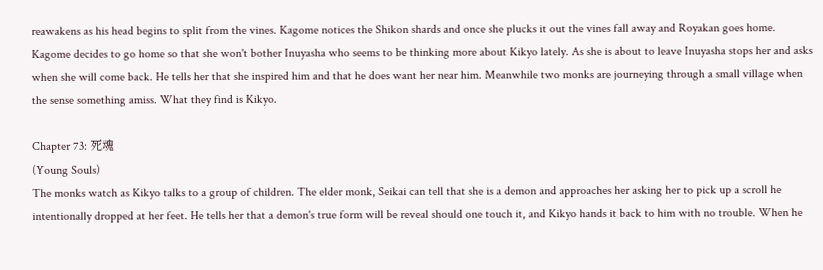reawakens as his head begins to split from the vines. Kagome notices the Shikon shards and once she plucks it out the vines fall away and Royakan goes home. Kagome decides to go home so that she won't bother Inuyasha who seems to be thinking more about Kikyo lately. As she is about to leave Inuyasha stops her and asks when she will come back. He tells her that she inspired him and that he does want her near him. Meanwhile two monks are journeying through a small village when the sense something amiss. What they find is Kikyo.

Chapter 73: 死魂
(Young Souls)
The monks watch as Kikyo talks to a group of children. The elder monk, Seikai can tell that she is a demon and approaches her asking her to pick up a scroll he intentionally dropped at her feet. He tells her that a demon's true form will be reveal should one touch it, and Kikyo hands it back to him with no trouble. When he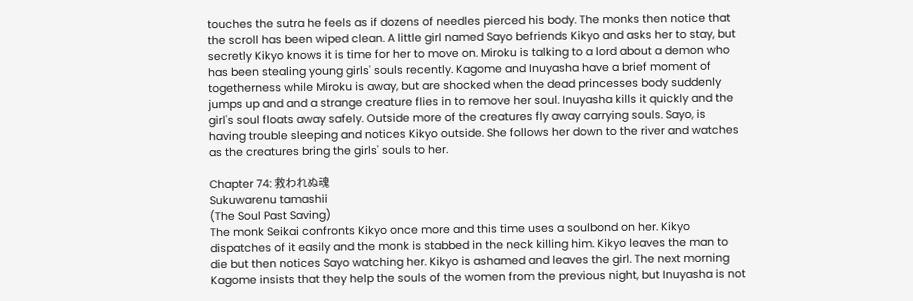touches the sutra he feels as if dozens of needles pierced his body. The monks then notice that the scroll has been wiped clean. A little girl named Sayo befriends Kikyo and asks her to stay, but secretly Kikyo knows it is time for her to move on. Miroku is talking to a lord about a demon who has been stealing young girls' souls recently. Kagome and Inuyasha have a brief moment of togetherness while Miroku is away, but are shocked when the dead princesses body suddenly jumps up and and a strange creature flies in to remove her soul. Inuyasha kills it quickly and the girl's soul floats away safely. Outside more of the creatures fly away carrying souls. Sayo, is having trouble sleeping and notices Kikyo outside. She follows her down to the river and watches as the creatures bring the girls' souls to her.

Chapter 74: 救われぬ魂
Sukuwarenu tamashii
(The Soul Past Saving)
The monk Seikai confronts Kikyo once more and this time uses a soulbond on her. Kikyo dispatches of it easily and the monk is stabbed in the neck killing him. Kikyo leaves the man to die but then notices Sayo watching her. Kikyo is ashamed and leaves the girl. The next morning Kagome insists that they help the souls of the women from the previous night, but Inuyasha is not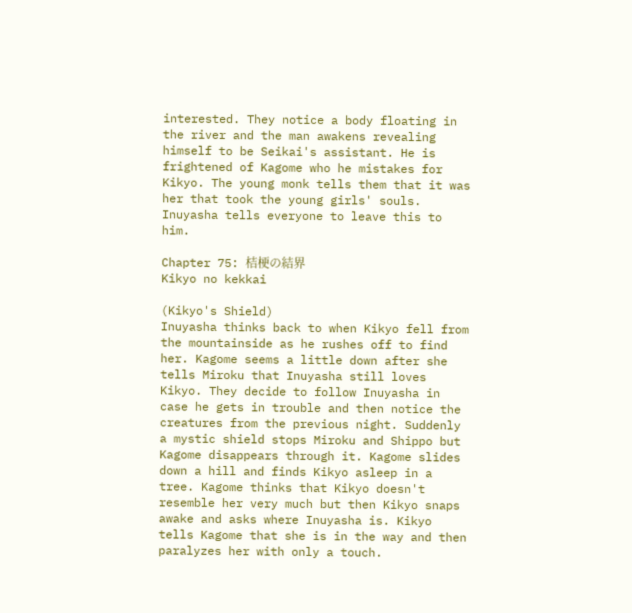interested. They notice a body floating in the river and the man awakens revealing himself to be Seikai's assistant. He is frightened of Kagome who he mistakes for Kikyo. The young monk tells them that it was her that took the young girls' souls. Inuyasha tells everyone to leave this to him.

Chapter 75: 桔梗の結界
Kikyo no kekkai

(Kikyo's Shield)
Inuyasha thinks back to when Kikyo fell from the mountainside as he rushes off to find her. Kagome seems a little down after she tells Miroku that Inuyasha still loves Kikyo. They decide to follow Inuyasha in case he gets in trouble and then notice the creatures from the previous night. Suddenly a mystic shield stops Miroku and Shippo but Kagome disappears through it. Kagome slides down a hill and finds Kikyo asleep in a tree. Kagome thinks that Kikyo doesn't resemble her very much but then Kikyo snaps awake and asks where Inuyasha is. Kikyo tells Kagome that she is in the way and then paralyzes her with only a touch.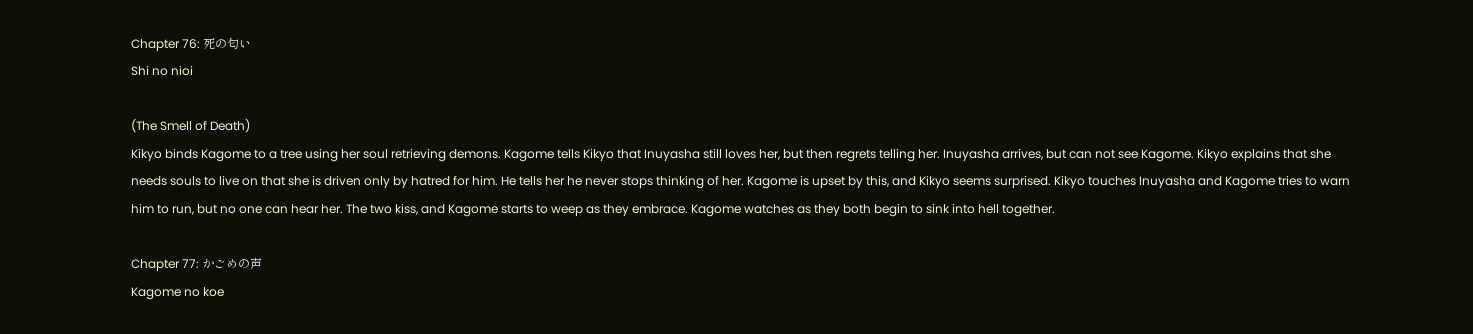Chapter 76: 死の匂い
Shi no nioi

(The Smell of Death)
Kikyo binds Kagome to a tree using her soul retrieving demons. Kagome tells Kikyo that Inuyasha still loves her, but then regrets telling her. Inuyasha arrives, but can not see Kagome. Kikyo explains that she needs souls to live on that she is driven only by hatred for him. He tells her he never stops thinking of her. Kagome is upset by this, and Kikyo seems surprised. Kikyo touches Inuyasha and Kagome tries to warn him to run, but no one can hear her. The two kiss, and Kagome starts to weep as they embrace. Kagome watches as they both begin to sink into hell together.

Chapter 77: かごめの声
Kagome no koe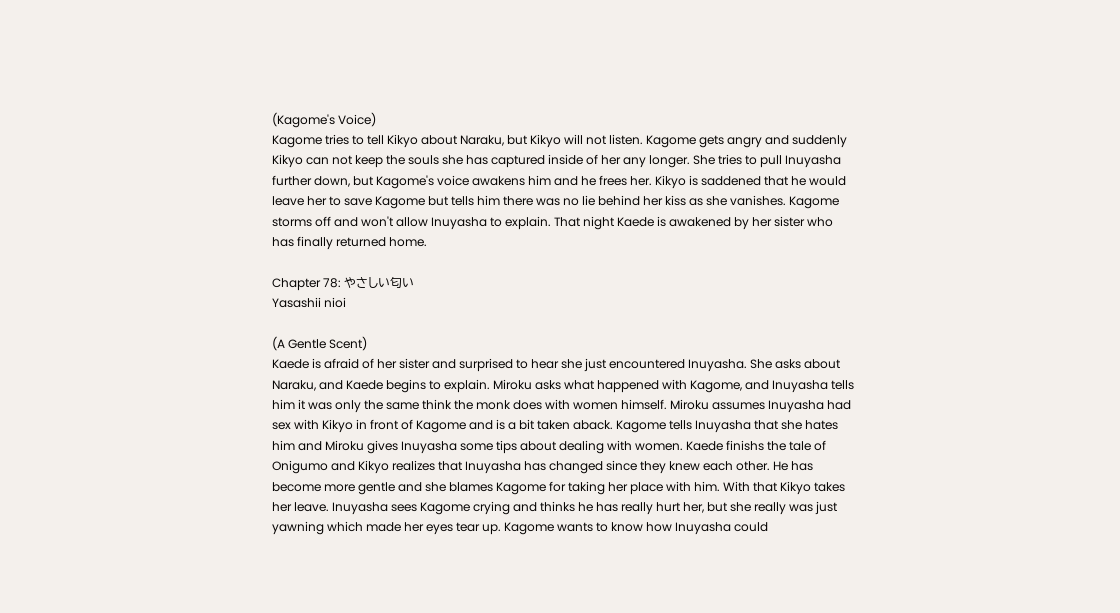(Kagome's Voice)
Kagome tries to tell Kikyo about Naraku, but Kikyo will not listen. Kagome gets angry and suddenly Kikyo can not keep the souls she has captured inside of her any longer. She tries to pull Inuyasha further down, but Kagome's voice awakens him and he frees her. Kikyo is saddened that he would leave her to save Kagome but tells him there was no lie behind her kiss as she vanishes. Kagome storms off and won't allow Inuyasha to explain. That night Kaede is awakened by her sister who has finally returned home.

Chapter 78: やさしい匂い
Yasashii nioi

(A Gentle Scent)
Kaede is afraid of her sister and surprised to hear she just encountered Inuyasha. She asks about Naraku, and Kaede begins to explain. Miroku asks what happened with Kagome, and Inuyasha tells him it was only the same think the monk does with women himself. Miroku assumes Inuyasha had sex with Kikyo in front of Kagome and is a bit taken aback. Kagome tells Inuyasha that she hates him and Miroku gives Inuyasha some tips about dealing with women. Kaede finishs the tale of Onigumo and Kikyo realizes that Inuyasha has changed since they knew each other. He has become more gentle and she blames Kagome for taking her place with him. With that Kikyo takes her leave. Inuyasha sees Kagome crying and thinks he has really hurt her, but she really was just yawning which made her eyes tear up. Kagome wants to know how Inuyasha could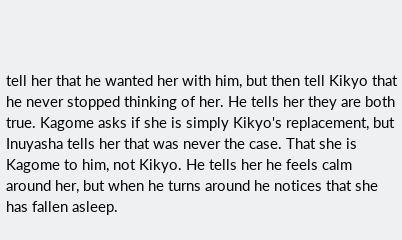tell her that he wanted her with him, but then tell Kikyo that he never stopped thinking of her. He tells her they are both true. Kagome asks if she is simply Kikyo's replacement, but Inuyasha tells her that was never the case. That she is Kagome to him, not Kikyo. He tells her he feels calm around her, but when he turns around he notices that she has fallen asleep.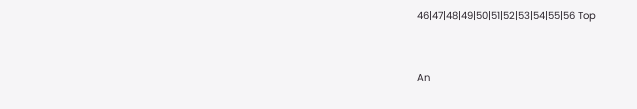46|47|48|49|50|51|52|53|54|55|56 Top


An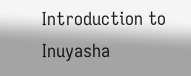Introduction to Inuyasha